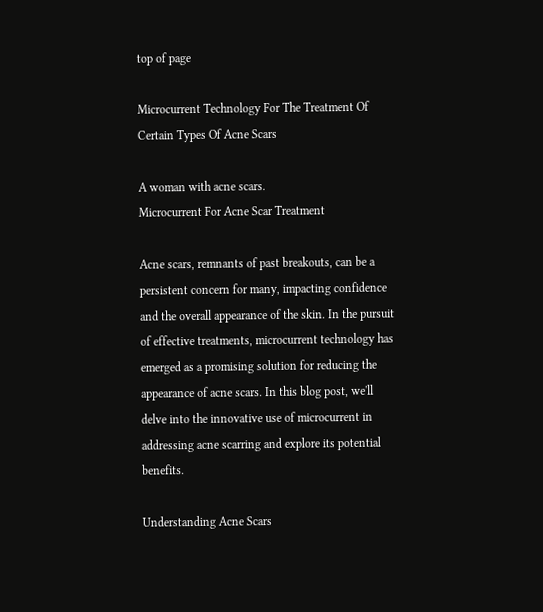top of page

Microcurrent Technology For The Treatment Of Certain Types Of Acne Scars

A woman with acne scars.
Microcurrent For Acne Scar Treatment

Acne scars, remnants of past breakouts, can be a persistent concern for many, impacting confidence and the overall appearance of the skin. In the pursuit of effective treatments, microcurrent technology has emerged as a promising solution for reducing the appearance of acne scars. In this blog post, we'll delve into the innovative use of microcurrent in addressing acne scarring and explore its potential benefits.

Understanding Acne Scars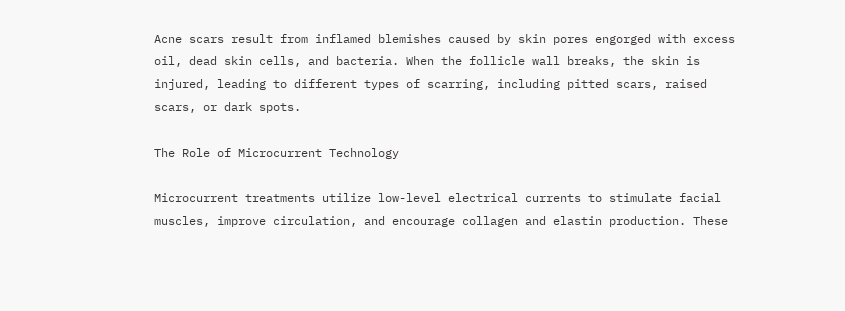Acne scars result from inflamed blemishes caused by skin pores engorged with excess oil, dead skin cells, and bacteria. When the follicle wall breaks, the skin is injured, leading to different types of scarring, including pitted scars, raised scars, or dark spots.

The Role of Microcurrent Technology

Microcurrent treatments utilize low-level electrical currents to stimulate facial muscles, improve circulation, and encourage collagen and elastin production. These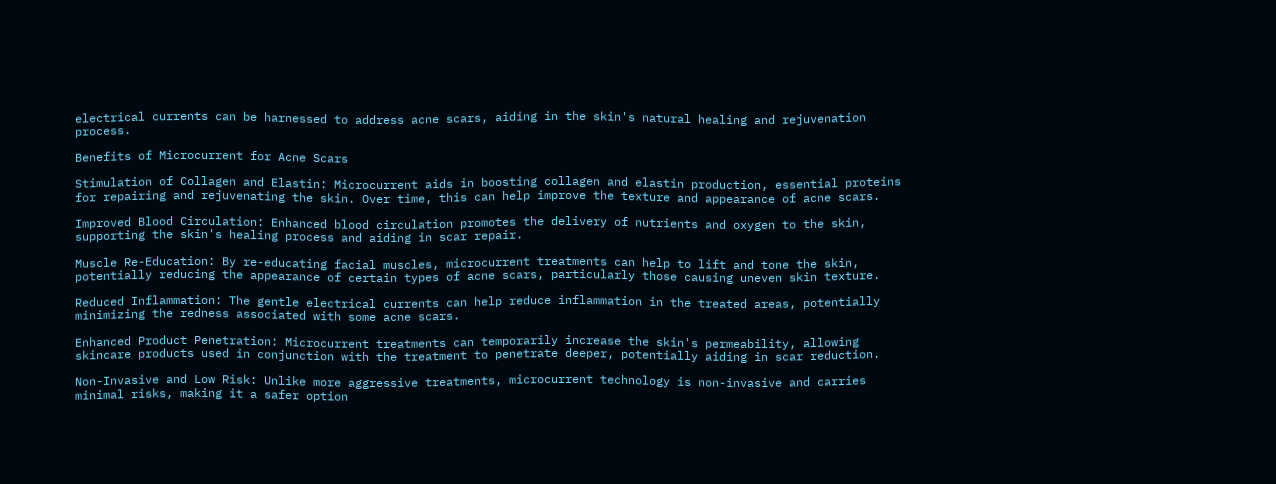electrical currents can be harnessed to address acne scars, aiding in the skin's natural healing and rejuvenation process.

Benefits of Microcurrent for Acne Scars

Stimulation of Collagen and Elastin: Microcurrent aids in boosting collagen and elastin production, essential proteins for repairing and rejuvenating the skin. Over time, this can help improve the texture and appearance of acne scars.

Improved Blood Circulation: Enhanced blood circulation promotes the delivery of nutrients and oxygen to the skin, supporting the skin's healing process and aiding in scar repair.

Muscle Re-Education: By re-educating facial muscles, microcurrent treatments can help to lift and tone the skin, potentially reducing the appearance of certain types of acne scars, particularly those causing uneven skin texture.

Reduced Inflammation: The gentle electrical currents can help reduce inflammation in the treated areas, potentially minimizing the redness associated with some acne scars.

Enhanced Product Penetration: Microcurrent treatments can temporarily increase the skin's permeability, allowing skincare products used in conjunction with the treatment to penetrate deeper, potentially aiding in scar reduction.

Non-Invasive and Low Risk: Unlike more aggressive treatments, microcurrent technology is non-invasive and carries minimal risks, making it a safer option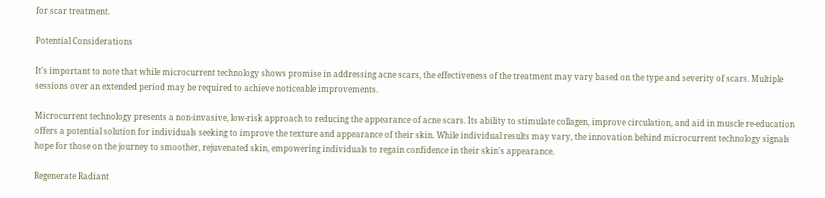for scar treatment.

Potential Considerations

It's important to note that while microcurrent technology shows promise in addressing acne scars, the effectiveness of the treatment may vary based on the type and severity of scars. Multiple sessions over an extended period may be required to achieve noticeable improvements.

Microcurrent technology presents a non-invasive, low-risk approach to reducing the appearance of acne scars. Its ability to stimulate collagen, improve circulation, and aid in muscle re-education offers a potential solution for individuals seeking to improve the texture and appearance of their skin. While individual results may vary, the innovation behind microcurrent technology signals hope for those on the journey to smoother, rejuvenated skin, empowering individuals to regain confidence in their skin's appearance.

Regenerate Radiant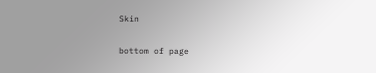Skin


bottom of page